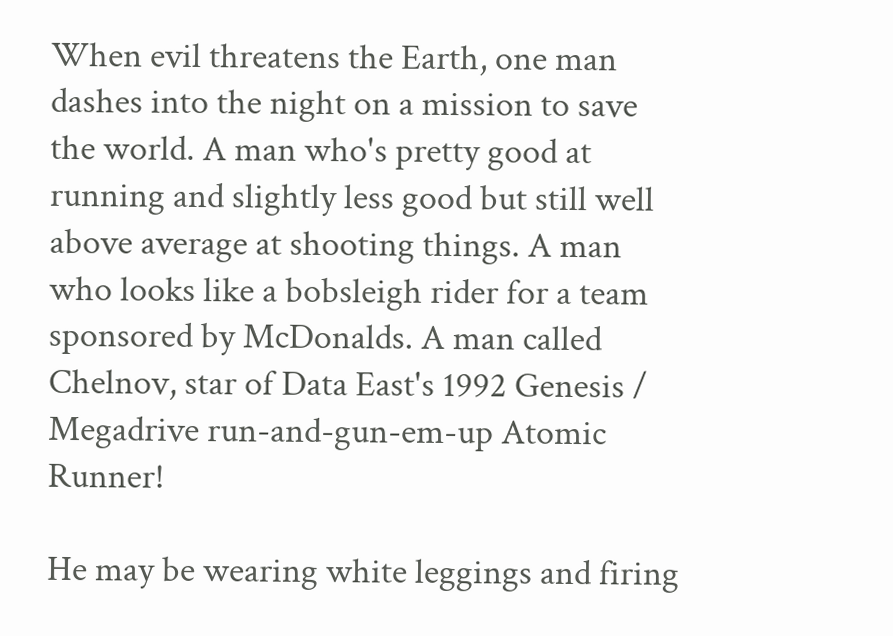When evil threatens the Earth, one man dashes into the night on a mission to save the world. A man who's pretty good at running and slightly less good but still well above average at shooting things. A man who looks like a bobsleigh rider for a team sponsored by McDonalds. A man called Chelnov, star of Data East's 1992 Genesis / Megadrive run-and-gun-em-up Atomic Runner!

He may be wearing white leggings and firing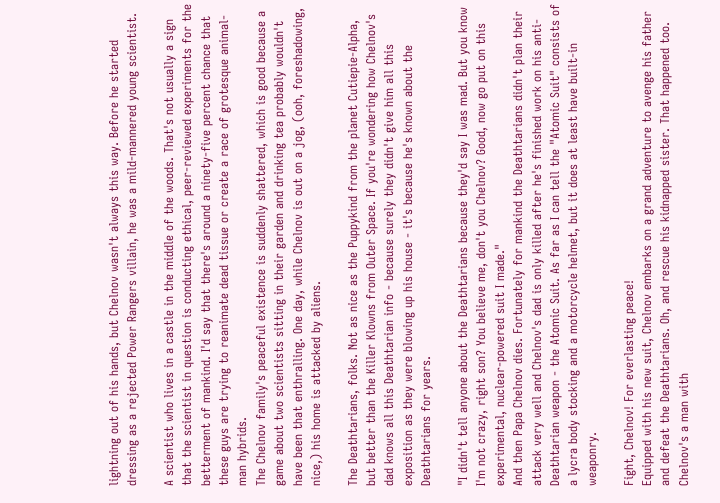lightning out of his hands, but Chelnov wasn't always this way. Before he started dressing as a rejected Power Rangers villain, he was a mild-mannered young scientist.

A scientist who lives in a castle in the middle of the woods. That's not usually a sign that the scientist in question is conducting ethical, peer-reviewed experiments for the betterment of mankind. I'd say that there's around a ninety-five percent chance that these guys are trying to reanimate dead tissue or create a race of grotesque animal-man hybrids.
The Chelnov family's peaceful existence is suddenly shattered, which is good because a game about two scientists sitting in their garden and drinking tea probably wouldn't have been that enthralling. One day, while Chelnov is out on a jog, (ooh, foreshadowing, nice,) his home is attacked by aliens.

The Deathtarians, folks. Not as nice as the Puppykind from the planet Cutiepie-Alpha, but better than the Killer Klowns from Outer Space. If you're wondering how Chelnov's dad knows all this Deathtarian info - because surely they didn't give him all this exposition as they were blowing up his house - it's because he's known about the Deathtarians for years.

"I didn't tell anyone about the Deathtarians because they'd say I was mad. But you know I'm not crazy, right son? You believe me, don't you Chelnov? Good, now go put on this experimental, nuclear-powered suit I made."
And then Papa Chelnov dies. Fortunately for mankind the Deathtarians didn't plan their attack very well and Chelnov's dad is only killed after he's finished work on his anti-Deathtarian weapon - the Atomic Suit. As far as I can tell the "Atomic Suit" consists of a lycra body stocking and a motorcycle helmet, but it does at least have built-in weaponry.

Fight, Chelnov! For everlasting peace!
Equipped with his new suit, Chelnov embarks on a grand adventure to avenge his father and defeat the Deathtarians. Oh, and rescue his kidnapped sister. That happened too. Chelnov's a man with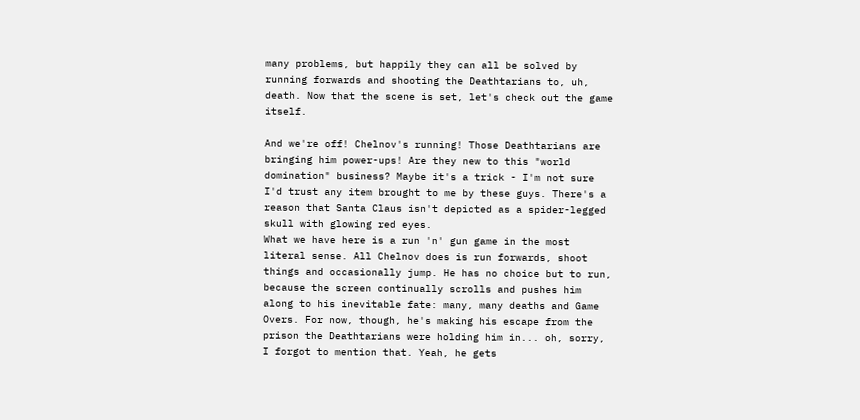many problems, but happily they can all be solved by running forwards and shooting the Deathtarians to, uh, death. Now that the scene is set, let's check out the game itself.

And we're off! Chelnov's running! Those Deathtarians are bringing him power-ups! Are they new to this "world domination" business? Maybe it's a trick - I'm not sure I'd trust any item brought to me by these guys. There's a reason that Santa Claus isn't depicted as a spider-legged skull with glowing red eyes.
What we have here is a run 'n' gun game in the most literal sense. All Chelnov does is run forwards, shoot things and occasionally jump. He has no choice but to run, because the screen continually scrolls and pushes him along to his inevitable fate: many, many deaths and Game Overs. For now, though, he's making his escape from the prison the Deathtarians were holding him in... oh, sorry, I forgot to mention that. Yeah, he gets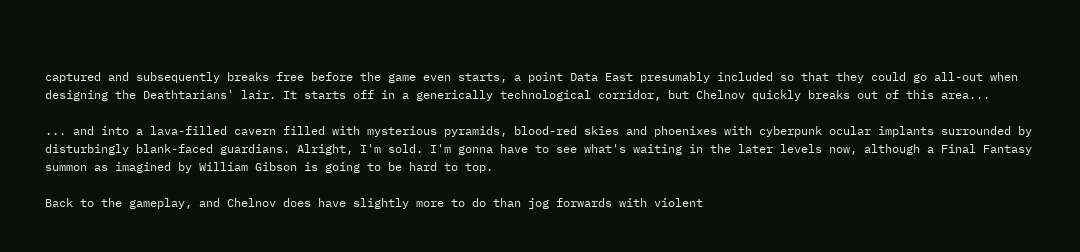captured and subsequently breaks free before the game even starts, a point Data East presumably included so that they could go all-out when designing the Deathtarians' lair. It starts off in a generically technological corridor, but Chelnov quickly breaks out of this area...

... and into a lava-filled cavern filled with mysterious pyramids, blood-red skies and phoenixes with cyberpunk ocular implants surrounded by disturbingly blank-faced guardians. Alright, I'm sold. I'm gonna have to see what's waiting in the later levels now, although a Final Fantasy summon as imagined by William Gibson is going to be hard to top.

Back to the gameplay, and Chelnov does have slightly more to do than jog forwards with violent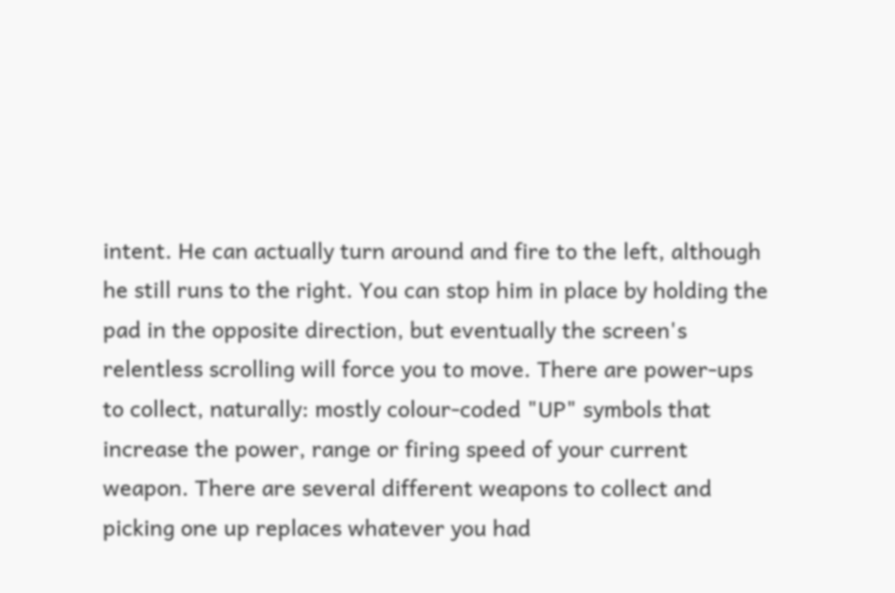intent. He can actually turn around and fire to the left, although he still runs to the right. You can stop him in place by holding the pad in the opposite direction, but eventually the screen's relentless scrolling will force you to move. There are power-ups to collect, naturally: mostly colour-coded "UP" symbols that increase the power, range or firing speed of your current weapon. There are several different weapons to collect and picking one up replaces whatever you had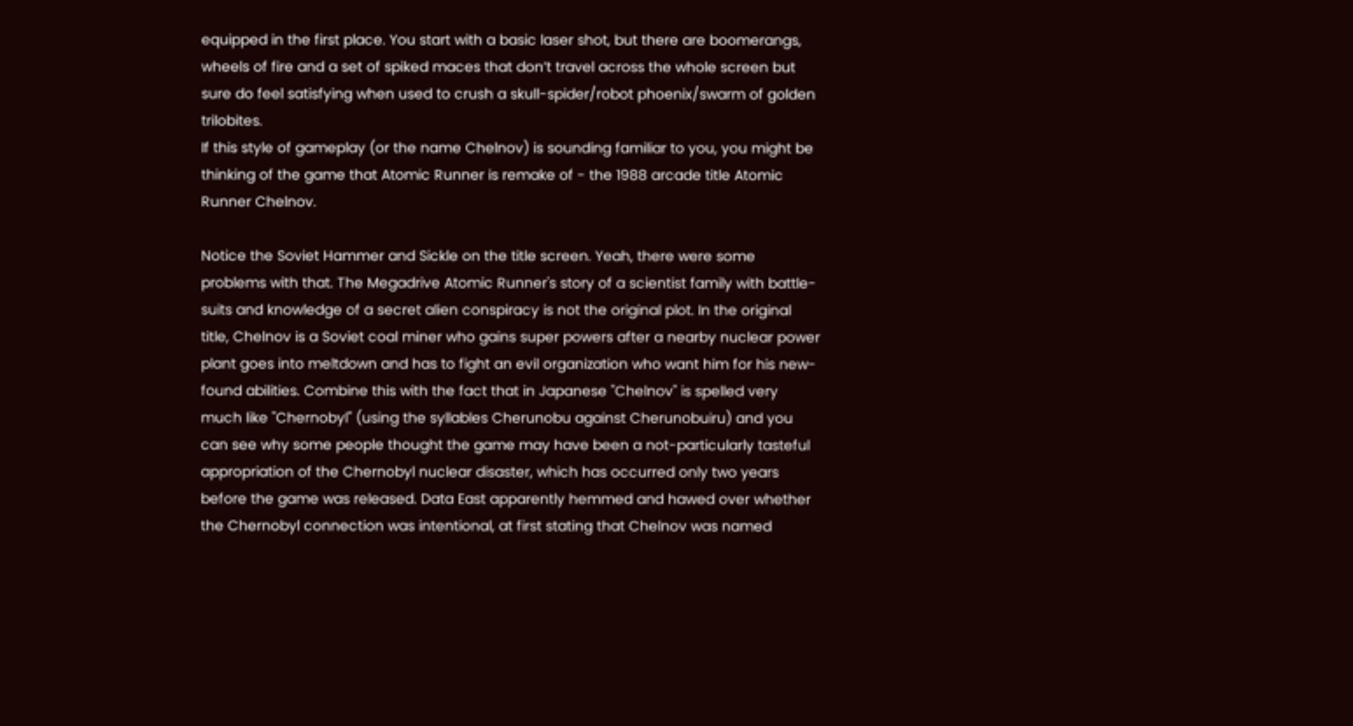equipped in the first place. You start with a basic laser shot, but there are boomerangs, wheels of fire and a set of spiked maces that don’t travel across the whole screen but sure do feel satisfying when used to crush a skull-spider/robot phoenix/swarm of golden trilobites.
If this style of gameplay (or the name Chelnov) is sounding familiar to you, you might be thinking of the game that Atomic Runner is remake of - the 1988 arcade title Atomic Runner Chelnov.

Notice the Soviet Hammer and Sickle on the title screen. Yeah, there were some problems with that. The Megadrive Atomic Runner's story of a scientist family with battle-suits and knowledge of a secret alien conspiracy is not the original plot. In the original title, Chelnov is a Soviet coal miner who gains super powers after a nearby nuclear power plant goes into meltdown and has to fight an evil organization who want him for his new-found abilities. Combine this with the fact that in Japanese "Chelnov" is spelled very much like "Chernobyl" (using the syllables Cherunobu against Cherunobuiru) and you can see why some people thought the game may have been a not-particularly tasteful appropriation of the Chernobyl nuclear disaster, which has occurred only two years before the game was released. Data East apparently hemmed and hawed over whether the Chernobyl connection was intentional, at first stating that Chelnov was named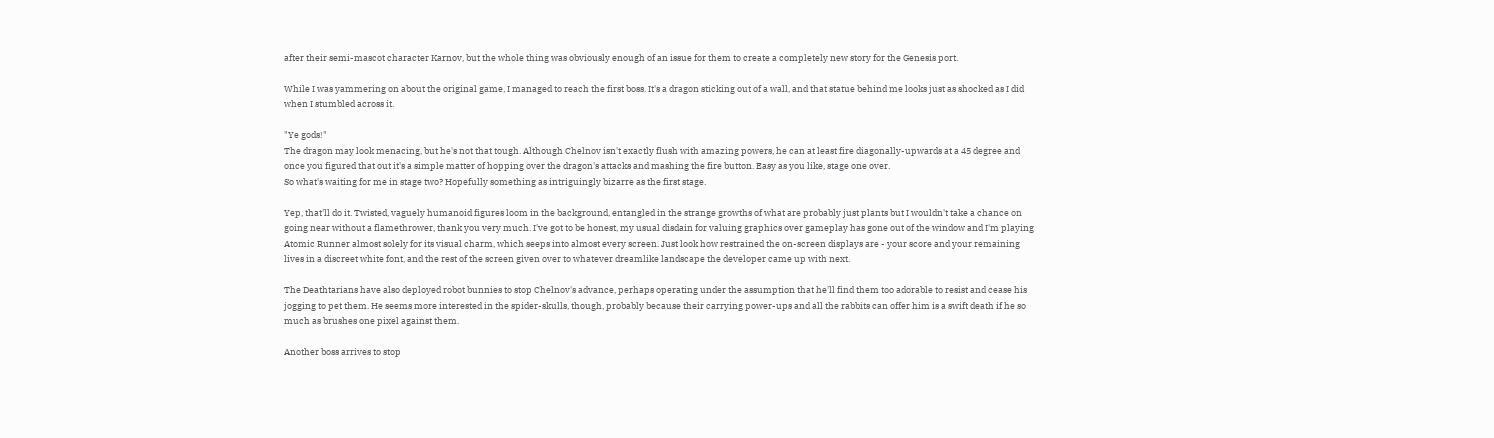after their semi-mascot character Karnov, but the whole thing was obviously enough of an issue for them to create a completely new story for the Genesis port.

While I was yammering on about the original game, I managed to reach the first boss. It's a dragon sticking out of a wall, and that statue behind me looks just as shocked as I did when I stumbled across it.

"Ye gods!"
The dragon may look menacing, but he's not that tough. Although Chelnov isn't exactly flush with amazing powers, he can at least fire diagonally-upwards at a 45 degree and once you figured that out it's a simple matter of hopping over the dragon's attacks and mashing the fire button. Easy as you like, stage one over.
So what's waiting for me in stage two? Hopefully something as intriguingly bizarre as the first stage.

Yep, that'll do it. Twisted, vaguely humanoid figures loom in the background, entangled in the strange growths of what are probably just plants but I wouldn't take a chance on going near without a flamethrower, thank you very much. I've got to be honest, my usual disdain for valuing graphics over gameplay has gone out of the window and I'm playing Atomic Runner almost solely for its visual charm, which seeps into almost every screen. Just look how restrained the on-screen displays are - your score and your remaining lives in a discreet white font, and the rest of the screen given over to whatever dreamlike landscape the developer came up with next.

The Deathtarians have also deployed robot bunnies to stop Chelnov's advance, perhaps operating under the assumption that he'll find them too adorable to resist and cease his jogging to pet them. He seems more interested in the spider-skulls, though, probably because their carrying power-ups and all the rabbits can offer him is a swift death if he so much as brushes one pixel against them.

Another boss arrives to stop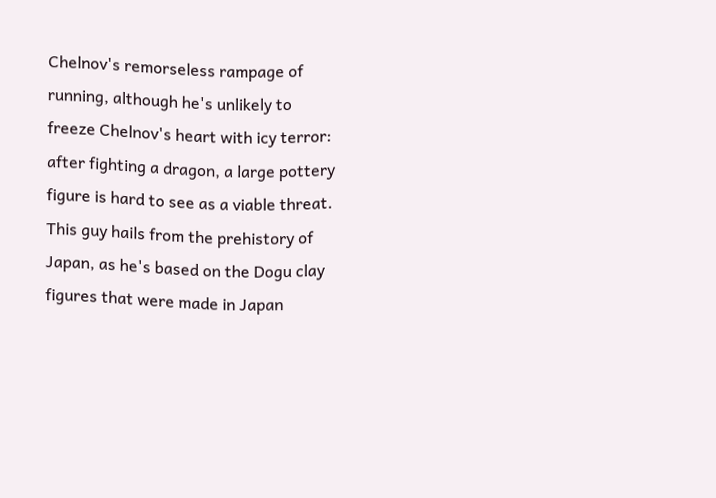Chelnov's remorseless rampage of running, although he's unlikely to freeze Chelnov's heart with icy terror: after fighting a dragon, a large pottery figure is hard to see as a viable threat. This guy hails from the prehistory of Japan, as he's based on the Dogu clay figures that were made in Japan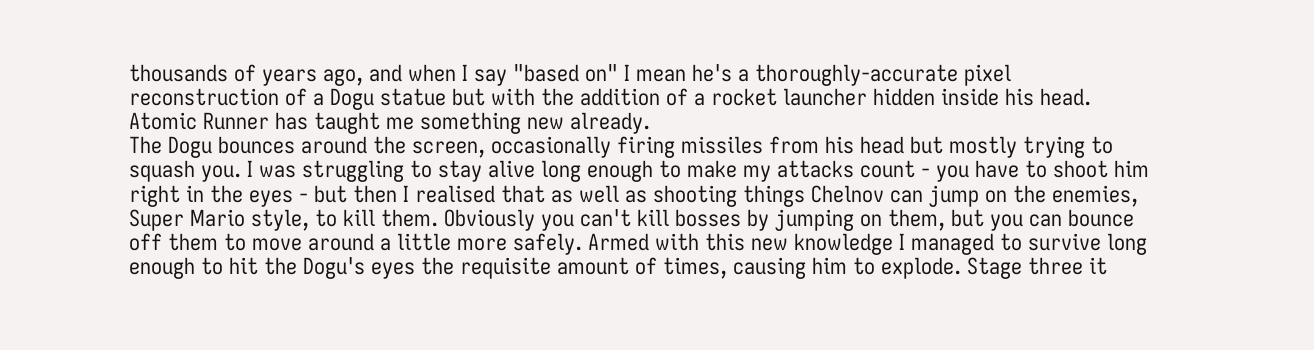thousands of years ago, and when I say "based on" I mean he's a thoroughly-accurate pixel reconstruction of a Dogu statue but with the addition of a rocket launcher hidden inside his head. Atomic Runner has taught me something new already.
The Dogu bounces around the screen, occasionally firing missiles from his head but mostly trying to squash you. I was struggling to stay alive long enough to make my attacks count - you have to shoot him right in the eyes - but then I realised that as well as shooting things Chelnov can jump on the enemies, Super Mario style, to kill them. Obviously you can't kill bosses by jumping on them, but you can bounce off them to move around a little more safely. Armed with this new knowledge I managed to survive long enough to hit the Dogu's eyes the requisite amount of times, causing him to explode. Stage three it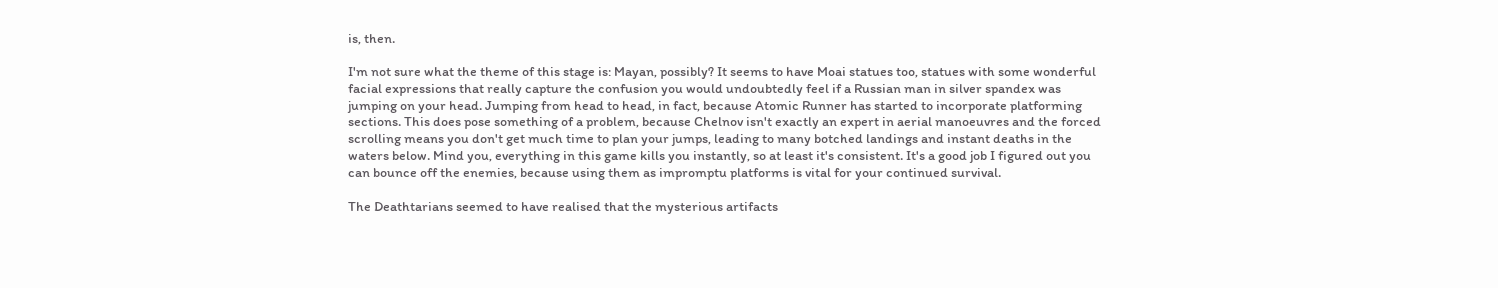is, then.

I'm not sure what the theme of this stage is: Mayan, possibly? It seems to have Moai statues too, statues with some wonderful facial expressions that really capture the confusion you would undoubtedly feel if a Russian man in silver spandex was jumping on your head. Jumping from head to head, in fact, because Atomic Runner has started to incorporate platforming sections. This does pose something of a problem, because Chelnov isn't exactly an expert in aerial manoeuvres and the forced scrolling means you don't get much time to plan your jumps, leading to many botched landings and instant deaths in the waters below. Mind you, everything in this game kills you instantly, so at least it's consistent. It's a good job I figured out you can bounce off the enemies, because using them as impromptu platforms is vital for your continued survival.

The Deathtarians seemed to have realised that the mysterious artifacts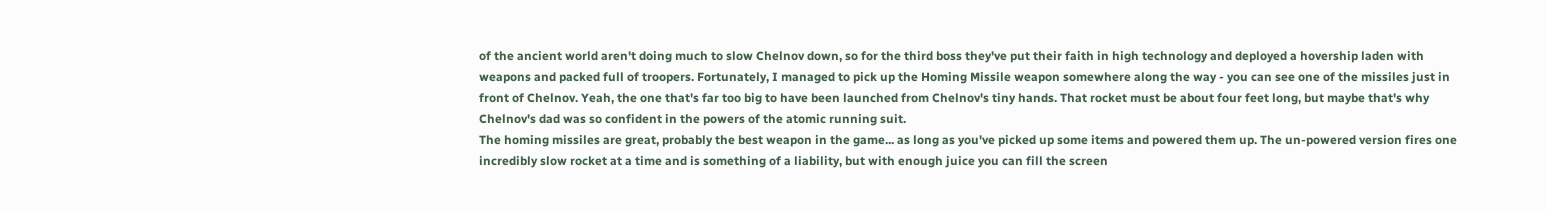of the ancient world aren't doing much to slow Chelnov down, so for the third boss they've put their faith in high technology and deployed a hovership laden with weapons and packed full of troopers. Fortunately, I managed to pick up the Homing Missile weapon somewhere along the way - you can see one of the missiles just in front of Chelnov. Yeah, the one that's far too big to have been launched from Chelnov's tiny hands. That rocket must be about four feet long, but maybe that's why Chelnov's dad was so confident in the powers of the atomic running suit.
The homing missiles are great, probably the best weapon in the game... as long as you've picked up some items and powered them up. The un-powered version fires one incredibly slow rocket at a time and is something of a liability, but with enough juice you can fill the screen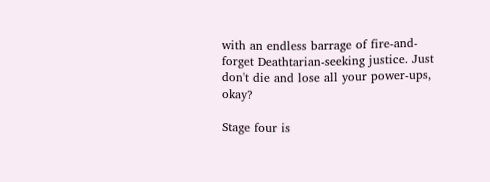with an endless barrage of fire-and-forget Deathtarian-seeking justice. Just don't die and lose all your power-ups, okay?

Stage four is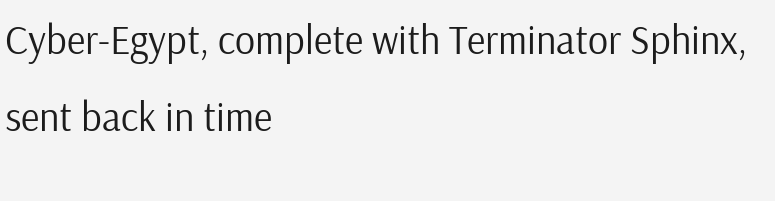Cyber-Egypt, complete with Terminator Sphinx, sent back in time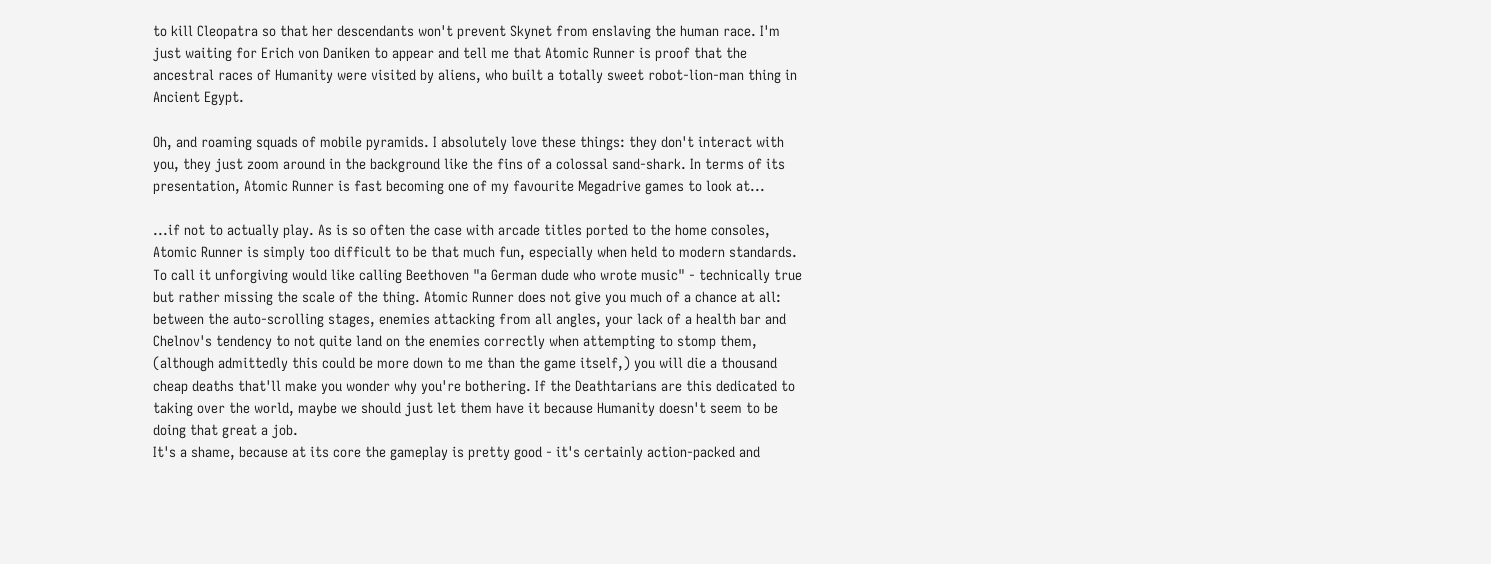to kill Cleopatra so that her descendants won't prevent Skynet from enslaving the human race. I'm just waiting for Erich von Daniken to appear and tell me that Atomic Runner is proof that the ancestral races of Humanity were visited by aliens, who built a totally sweet robot-lion-man thing in Ancient Egypt.

Oh, and roaming squads of mobile pyramids. I absolutely love these things: they don't interact with you, they just zoom around in the background like the fins of a colossal sand-shark. In terms of its presentation, Atomic Runner is fast becoming one of my favourite Megadrive games to look at...

...if not to actually play. As is so often the case with arcade titles ported to the home consoles, Atomic Runner is simply too difficult to be that much fun, especially when held to modern standards. To call it unforgiving would like calling Beethoven "a German dude who wrote music" - technically true but rather missing the scale of the thing. Atomic Runner does not give you much of a chance at all: between the auto-scrolling stages, enemies attacking from all angles, your lack of a health bar and Chelnov's tendency to not quite land on the enemies correctly when attempting to stomp them, (although admittedly this could be more down to me than the game itself,) you will die a thousand cheap deaths that'll make you wonder why you're bothering. If the Deathtarians are this dedicated to taking over the world, maybe we should just let them have it because Humanity doesn't seem to be doing that great a job.
It's a shame, because at its core the gameplay is pretty good - it's certainly action-packed and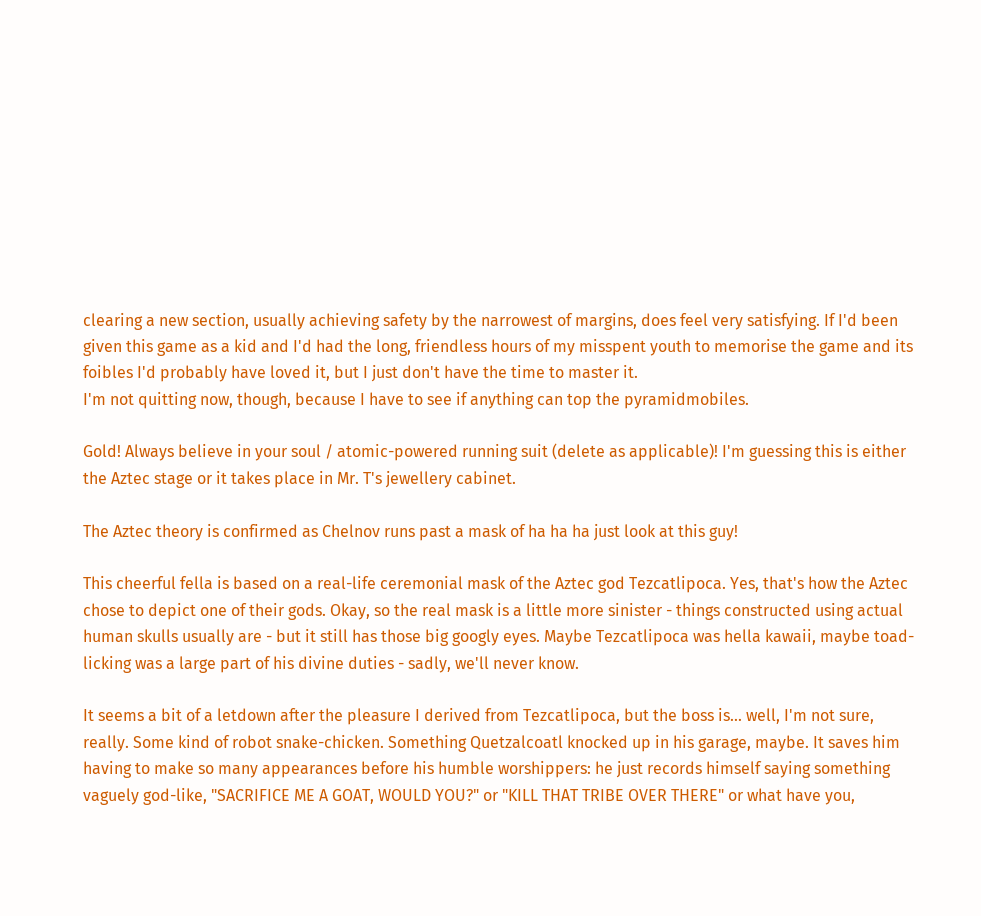clearing a new section, usually achieving safety by the narrowest of margins, does feel very satisfying. If I'd been given this game as a kid and I'd had the long, friendless hours of my misspent youth to memorise the game and its foibles I'd probably have loved it, but I just don't have the time to master it.
I'm not quitting now, though, because I have to see if anything can top the pyramidmobiles.

Gold! Always believe in your soul / atomic-powered running suit (delete as applicable)! I'm guessing this is either the Aztec stage or it takes place in Mr. T's jewellery cabinet.

The Aztec theory is confirmed as Chelnov runs past a mask of ha ha ha just look at this guy!

This cheerful fella is based on a real-life ceremonial mask of the Aztec god Tezcatlipoca. Yes, that's how the Aztec chose to depict one of their gods. Okay, so the real mask is a little more sinister - things constructed using actual human skulls usually are - but it still has those big googly eyes. Maybe Tezcatlipoca was hella kawaii, maybe toad-licking was a large part of his divine duties - sadly, we'll never know.

It seems a bit of a letdown after the pleasure I derived from Tezcatlipoca, but the boss is... well, I'm not sure, really. Some kind of robot snake-chicken. Something Quetzalcoatl knocked up in his garage, maybe. It saves him having to make so many appearances before his humble worshippers: he just records himself saying something vaguely god-like, "SACRIFICE ME A GOAT, WOULD YOU?" or "KILL THAT TRIBE OVER THERE" or what have you,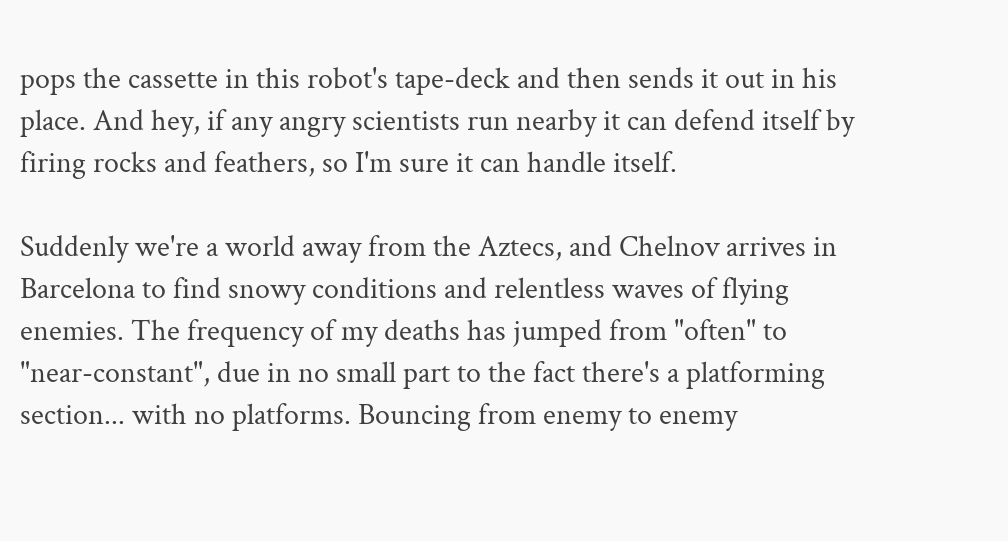pops the cassette in this robot's tape-deck and then sends it out in his place. And hey, if any angry scientists run nearby it can defend itself by firing rocks and feathers, so I'm sure it can handle itself.

Suddenly we're a world away from the Aztecs, and Chelnov arrives in Barcelona to find snowy conditions and relentless waves of flying enemies. The frequency of my deaths has jumped from "often" to "near-constant", due in no small part to the fact there's a platforming section... with no platforms. Bouncing from enemy to enemy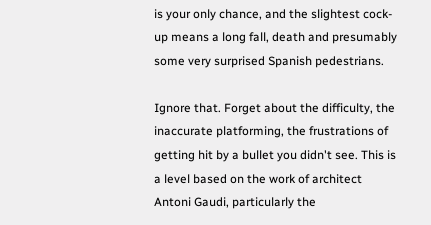is your only chance, and the slightest cock-up means a long fall, death and presumably some very surprised Spanish pedestrians.

Ignore that. Forget about the difficulty, the inaccurate platforming, the frustrations of getting hit by a bullet you didn't see. This is a level based on the work of architect Antoni Gaudi, particularly the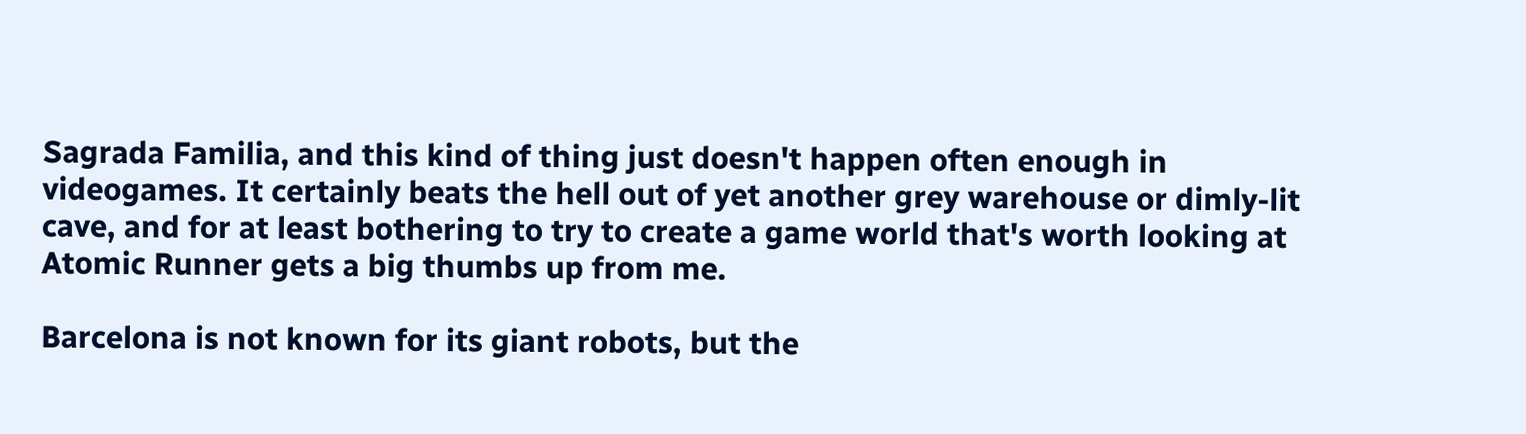Sagrada Familia, and this kind of thing just doesn't happen often enough in videogames. It certainly beats the hell out of yet another grey warehouse or dimly-lit cave, and for at least bothering to try to create a game world that's worth looking at Atomic Runner gets a big thumbs up from me.

Barcelona is not known for its giant robots, but the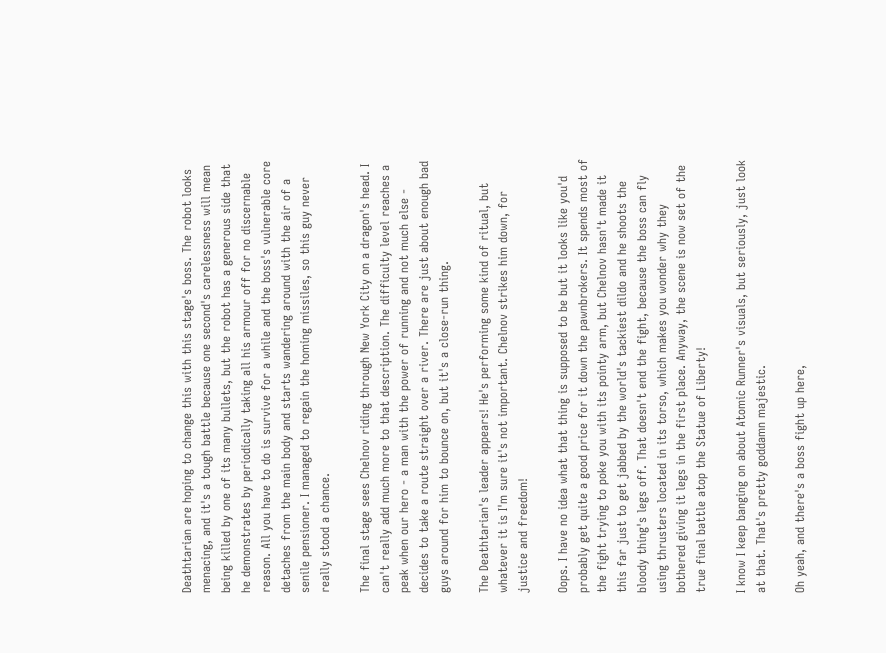Deathtarian are hoping to change this with this stage's boss. The robot looks menacing, and it's a tough battle because one second's carelessness will mean being killed by one of its many bullets, but the robot has a generous side that he demonstrates by periodically taking all his armour off for no discernable reason. All you have to do is survive for a while and the boss's vulnerable core detaches from the main body and starts wandering around with the air of a senile pensioner. I managed to regain the homing missiles, so this guy never really stood a chance.

The final stage sees Chelnov riding through New York City on a dragon's head. I can't really add much more to that description. The difficulty level reaches a peak when our hero - a man with the power of running and not much else - decides to take a route straight over a river. There are just about enough bad guys around for him to bounce on, but it's a close-run thing.

The Deathtarian's leader appears! He's performing some kind of ritual, but whatever it is I'm sure it's not important. Chelnov strikes him down, for justice and freedom!

Oops. I have no idea what that thing is supposed to be but it looks like you'd probably get quite a good price for it down the pawnbrokers. It spends most of the fight trying to poke you with its pointy arm, but Chelnov hasn't made it this far just to get jabbed by the world's tackiest dildo and he shoots the bloody thing's legs off. That doesn't end the fight, because the boss can fly using thrusters located in its torso, which makes you wonder why they bothered giving it legs in the first place. Anyway, the scene is now set of the true final battle atop the Statue of Liberty!

I know I keep banging on about Atomic Runner's visuals, but seriously, just look at that. That's pretty goddamn majestic.

Oh yeah, and there's a boss fight up here,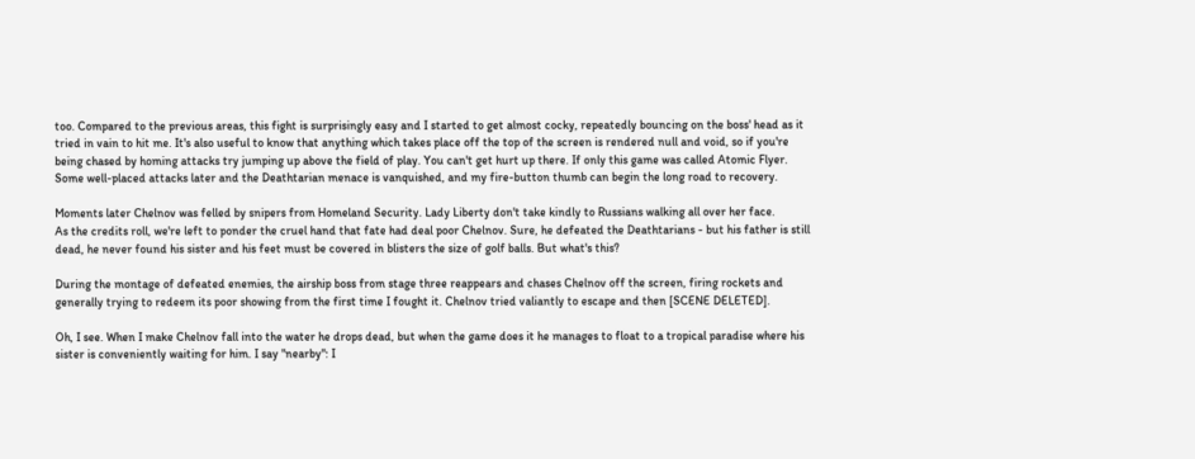too. Compared to the previous areas, this fight is surprisingly easy and I started to get almost cocky, repeatedly bouncing on the boss' head as it tried in vain to hit me. It's also useful to know that anything which takes place off the top of the screen is rendered null and void, so if you're being chased by homing attacks try jumping up above the field of play. You can't get hurt up there. If only this game was called Atomic Flyer.
Some well-placed attacks later and the Deathtarian menace is vanquished, and my fire-button thumb can begin the long road to recovery.

Moments later Chelnov was felled by snipers from Homeland Security. Lady Liberty don't take kindly to Russians walking all over her face.
As the credits roll, we're left to ponder the cruel hand that fate had deal poor Chelnov. Sure, he defeated the Deathtarians - but his father is still dead, he never found his sister and his feet must be covered in blisters the size of golf balls. But what's this?

During the montage of defeated enemies, the airship boss from stage three reappears and chases Chelnov off the screen, firing rockets and generally trying to redeem its poor showing from the first time I fought it. Chelnov tried valiantly to escape and then [SCENE DELETED].

Oh, I see. When I make Chelnov fall into the water he drops dead, but when the game does it he manages to float to a tropical paradise where his sister is conveniently waiting for him. I say "nearby": I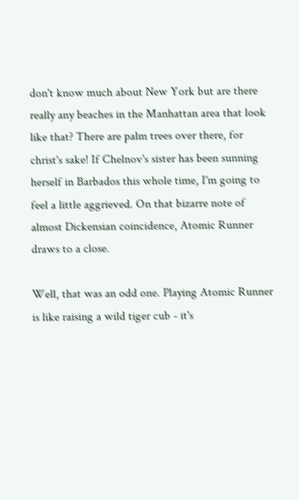don't know much about New York but are there really any beaches in the Manhattan area that look like that? There are palm trees over there, for christ's sake! If Chelnov's sister has been sunning herself in Barbados this whole time, I'm going to feel a little aggrieved. On that bizarre note of almost Dickensian coincidence, Atomic Runner draws to a close.

Well, that was an odd one. Playing Atomic Runner is like raising a wild tiger cub - it's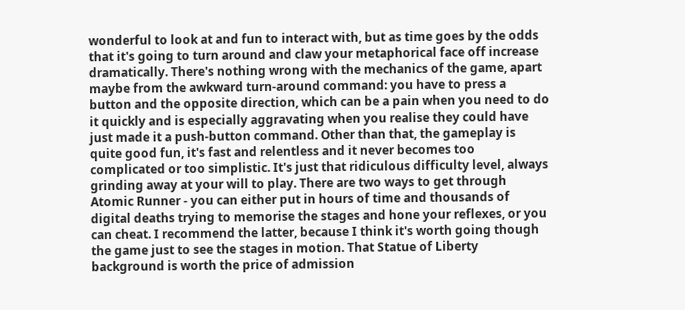wonderful to look at and fun to interact with, but as time goes by the odds that it's going to turn around and claw your metaphorical face off increase dramatically. There's nothing wrong with the mechanics of the game, apart maybe from the awkward turn-around command: you have to press a button and the opposite direction, which can be a pain when you need to do it quickly and is especially aggravating when you realise they could have just made it a push-button command. Other than that, the gameplay is quite good fun, it's fast and relentless and it never becomes too complicated or too simplistic. It's just that ridiculous difficulty level, always grinding away at your will to play. There are two ways to get through Atomic Runner - you can either put in hours of time and thousands of digital deaths trying to memorise the stages and hone your reflexes, or you can cheat. I recommend the latter, because I think it's worth going though the game just to see the stages in motion. That Statue of Liberty background is worth the price of admission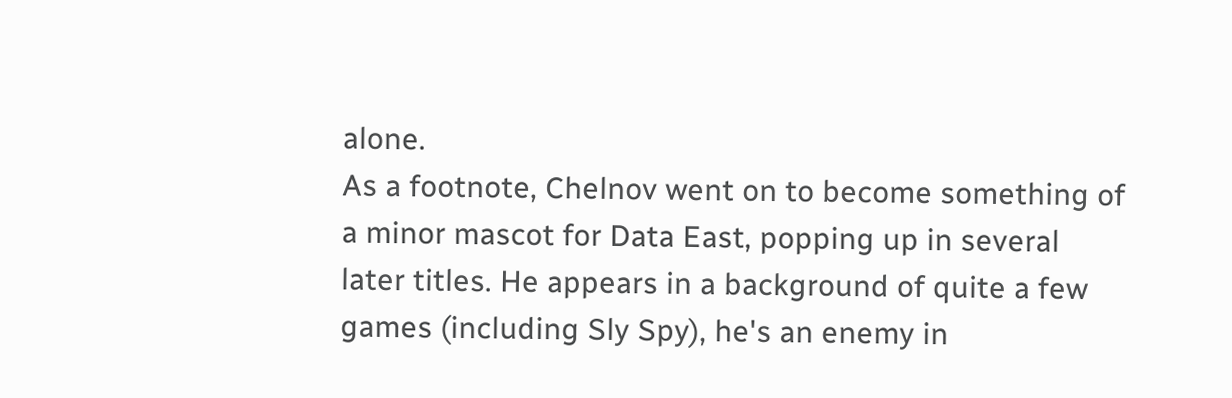alone.
As a footnote, Chelnov went on to become something of a minor mascot for Data East, popping up in several later titles. He appears in a background of quite a few games (including Sly Spy), he's an enemy in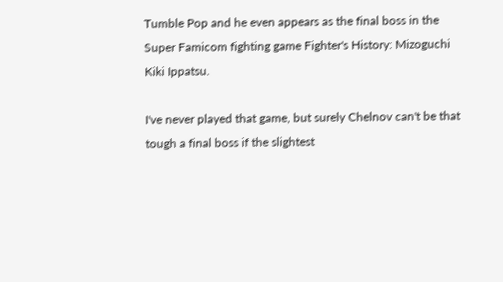Tumble Pop and he even appears as the final boss in the Super Famicom fighting game Fighter's History: Mizoguchi Kiki Ippatsu.

I've never played that game, but surely Chelnov can't be that tough a final boss if the slightest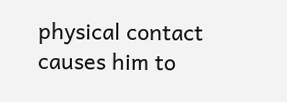physical contact causes him to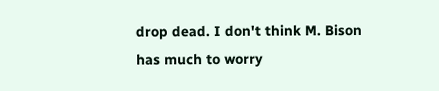drop dead. I don't think M. Bison has much to worry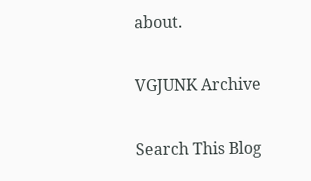about.

VGJUNK Archive

Search This Blog